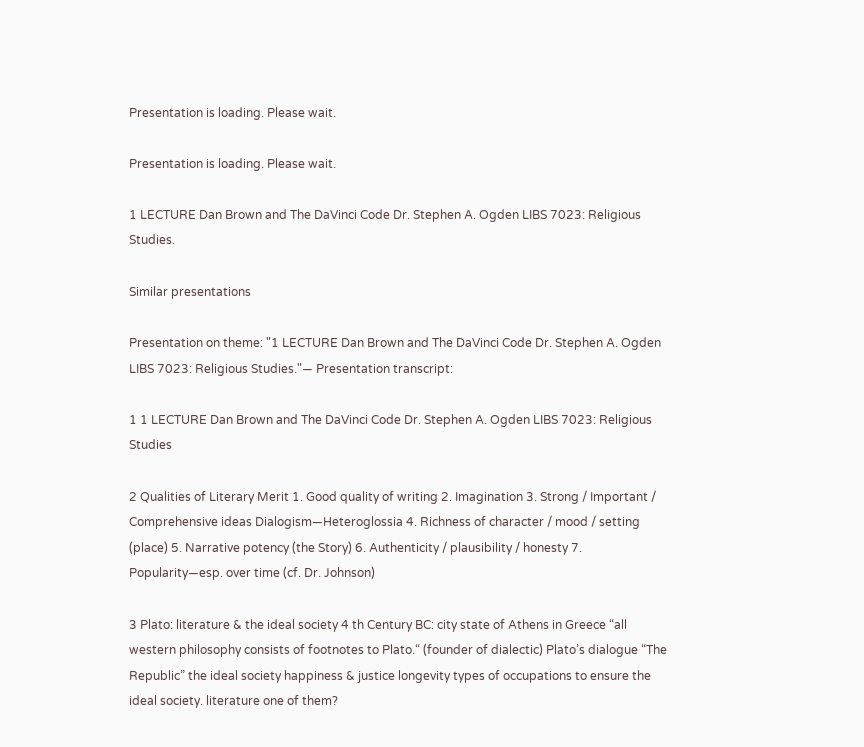Presentation is loading. Please wait.

Presentation is loading. Please wait.

1 LECTURE Dan Brown and The DaVinci Code Dr. Stephen A. Ogden LIBS 7023: Religious Studies.

Similar presentations

Presentation on theme: "1 LECTURE Dan Brown and The DaVinci Code Dr. Stephen A. Ogden LIBS 7023: Religious Studies."— Presentation transcript:

1 1 LECTURE Dan Brown and The DaVinci Code Dr. Stephen A. Ogden LIBS 7023: Religious Studies

2 Qualities of Literary Merit 1. Good quality of writing 2. Imagination 3. Strong / Important / Comprehensive ideas Dialogism—Heteroglossia 4. Richness of character / mood / setting (place) 5. Narrative potency (the Story) 6. Authenticity / plausibility / honesty 7. Popularity—esp. over time (cf. Dr. Johnson)

3 Plato: literature & the ideal society 4 th Century BC: city state of Athens in Greece “all western philosophy consists of footnotes to Plato.“ (founder of dialectic) Plato’s dialogue “The Republic” the ideal society happiness & justice longevity types of occupations to ensure the ideal society. literature one of them?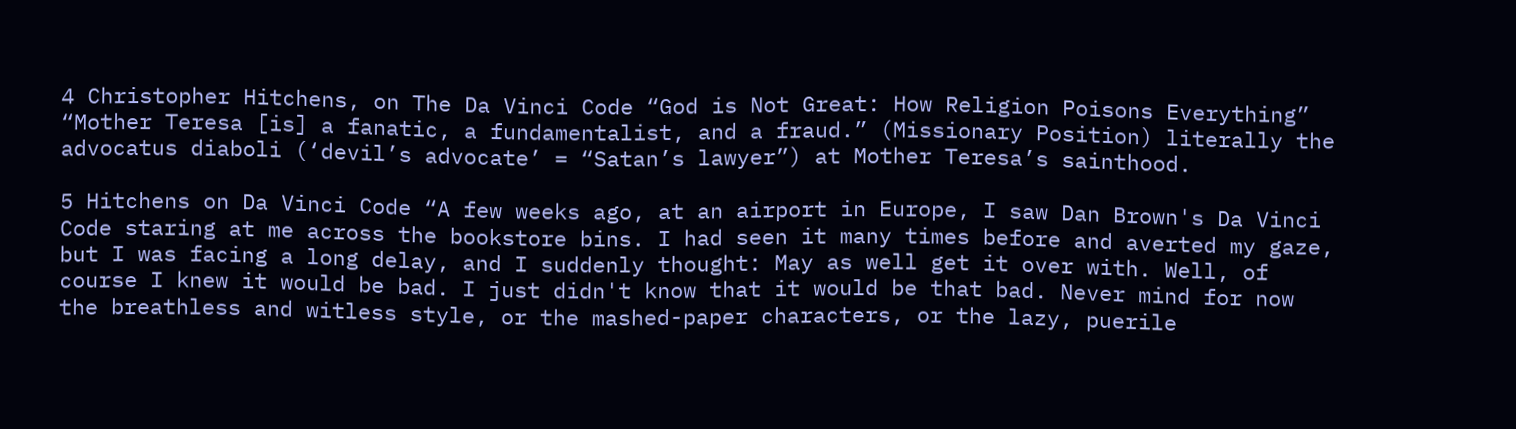4 Christopher Hitchens, on The Da Vinci Code “God is Not Great: How Religion Poisons Everything” “Mother Teresa [is] a fanatic, a fundamentalist, and a fraud.” (Missionary Position) literally the advocatus diaboli (‘devil’s advocate’ = “Satan’s lawyer”) at Mother Teresa’s sainthood.

5 Hitchens on Da Vinci Code “A few weeks ago, at an airport in Europe, I saw Dan Brown's Da Vinci Code staring at me across the bookstore bins. I had seen it many times before and averted my gaze, but I was facing a long delay, and I suddenly thought: May as well get it over with. Well, of course I knew it would be bad. I just didn't know that it would be that bad. Never mind for now the breathless and witless style, or the mashed-paper characters, or the lazy, puerile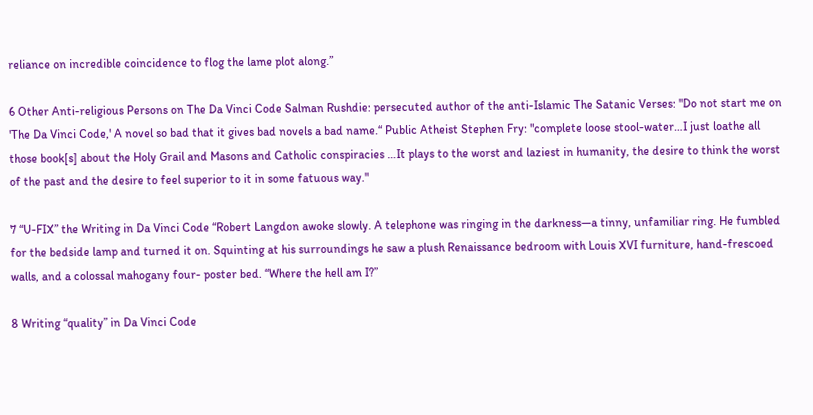reliance on incredible coincidence to flog the lame plot along.”

6 Other Anti-religious Persons on The Da Vinci Code Salman Rushdie: persecuted author of the anti-Islamic The Satanic Verses: "Do not start me on 'The Da Vinci Code,' A novel so bad that it gives bad novels a bad name.“ Public Atheist Stephen Fry: "complete loose stool-water…I just loathe all those book[s] about the Holy Grail and Masons and Catholic conspiracies …It plays to the worst and laziest in humanity, the desire to think the worst of the past and the desire to feel superior to it in some fatuous way."

7 “U-FIX” the Writing in Da Vinci Code “Robert Langdon awoke slowly. A telephone was ringing in the darkness—a tinny, unfamiliar ring. He fumbled for the bedside lamp and turned it on. Squinting at his surroundings he saw a plush Renaissance bedroom with Louis XVI furniture, hand-frescoed walls, and a colossal mahogany four- poster bed. “Where the hell am I?”

8 Writing “quality” in Da Vinci Code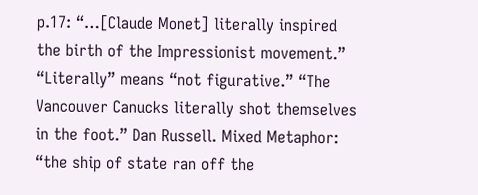p.17: “…[Claude Monet] literally inspired the birth of the Impressionist movement.” “Literally” means “not figurative.” “The Vancouver Canucks literally shot themselves in the foot.” Dan Russell. Mixed Metaphor: “the ship of state ran off the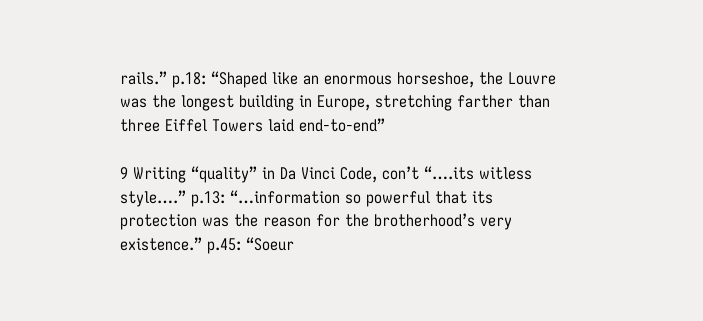rails.” p.18: “Shaped like an enormous horseshoe, the Louvre was the longest building in Europe, stretching farther than three Eiffel Towers laid end-to-end”

9 Writing “quality” in Da Vinci Code, con’t “….its witless style….” p.13: “…information so powerful that its protection was the reason for the brotherhood’s very existence.” p.45: “Soeur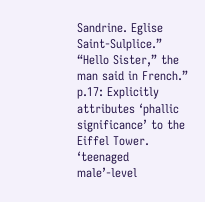Sandrine. Eglise Saint-Sulplice.” “Hello Sister,” the man said in French.” p.17: Explicitly attributes ‘phallic significance’ to the Eiffel Tower. ‘teenaged male’-level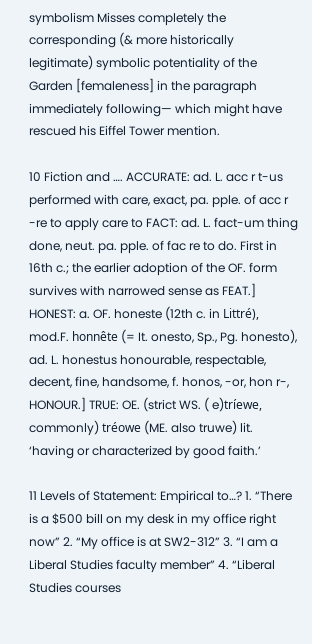symbolism Misses completely the corresponding (& more historically legitimate) symbolic potentiality of the Garden [femaleness] in the paragraph immediately following— which might have rescued his Eiffel Tower mention.

10 Fiction and …. ACCURATE: ad. L. acc r t-us performed with care, exact, pa. pple. of acc r -re to apply care to FACT: ad. L. fact-um thing done, neut. pa. pple. of fac re to do. First in 16th c.; the earlier adoption of the OF. form survives with narrowed sense as FEAT.] HONEST: a. OF. honeste (12th c. in Littré), mod.F. honnête (= It. onesto, Sp., Pg. honesto), ad. L. honestus honourable, respectable, decent, fine, handsome, f. honos, -or, hon r-, HONOUR.] TRUE: OE. (strict WS. ( e)tríewe, commonly) tréowe (ME. also truwe) lit. ‘having or characterized by good faith.’

11 Levels of Statement: Empirical to…? 1. “There is a $500 bill on my desk in my office right now” 2. “My office is at SW2-312” 3. “I am a Liberal Studies faculty member” 4. “Liberal Studies courses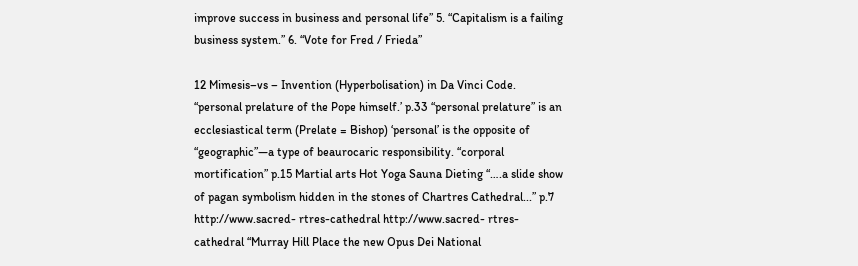improve success in business and personal life” 5. “Capitalism is a failing business system.” 6. “Vote for Fred / Frieda”

12 Mimesis–vs – Invention (Hyperbolisation) in Da Vinci Code. “personal prelature of the Pope himself.’ p.33 “personal prelature” is an ecclesiastical term (Prelate = Bishop) ‘personal’ is the opposite of “geographic”—a type of beaurocaric responsibility. “corporal mortification” p.15 Martial arts Hot Yoga Sauna Dieting “….a slide show of pagan symbolism hidden in the stones of Chartres Cathedral...” p.7 http://www.sacred- rtres-cathedral http://www.sacred- rtres-cathedral “Murray Hill Place the new Opus Dei National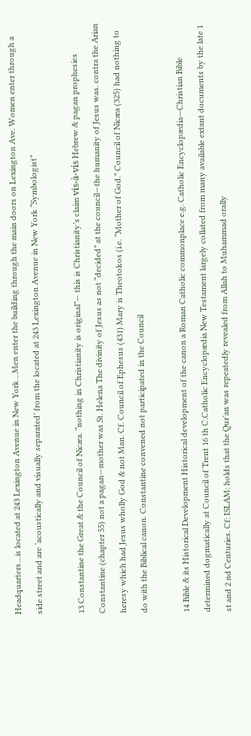Headquarters…is located at 243 Lexington Avenue in New York…Men enter the building through the main doors on Lexington Ave. Women enter through a side street and are ‘acoustically and visually separated’ from the located at 243 Lexington Avenue in New York “Symbologist”

13 Constantine the Great & the Council of Nicæa. “nothing in Christianity is original”— this is Christianity’s claim vis-à-vis Hebrew & pagan prophesies Constantine (chapter 55) not a pagan—mother was St. Helena The divinity of Jesus as not “decided” at the council—the humanity of Jesus was. contra the Arian heresy which had Jesus wholly God & not Man. Cf. Council of Ephesus (431) Mary is Theotokos (i.e. “Mother of God.” Council of Nicæa (325) had nothing to do with the Biblical canon. Constantine convened not participated in the Council

14 Bible & its Historical Development Historical development of the canon a Roman Catholic commonplace e.g. Catholic Encyclopædia—Christian Bible determined dogmatically at Council of Trent 16 th C.Catholic Encyclopædia New Testament largely collated from many available extant documents by the late 1 st and 2 nd Centuries. Cf: ISLAM: holds that the Qur’an was repeatedly revealed from Allah to Muhammad orally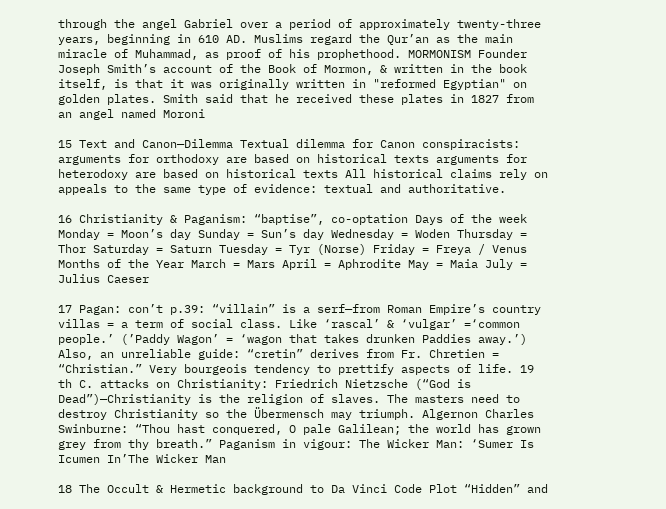through the angel Gabriel over a period of approximately twenty-three years, beginning in 610 AD. Muslims regard the Qur’an as the main miracle of Muhammad, as proof of his prophethood. MORMONISM Founder Joseph Smith’s account of the Book of Mormon, & written in the book itself, is that it was originally written in "reformed Egyptian" on golden plates. Smith said that he received these plates in 1827 from an angel named Moroni

15 Text and Canon—Dilemma Textual dilemma for Canon conspiracists: arguments for orthodoxy are based on historical texts arguments for heterodoxy are based on historical texts All historical claims rely on appeals to the same type of evidence: textual and authoritative.

16 Christianity & Paganism: “baptise”, co-optation Days of the week Monday = Moon’s day Sunday = Sun’s day Wednesday = Woden Thursday = Thor Saturday = Saturn Tuesday = Tyr (Norse) Friday = Freya / Venus Months of the Year March = Mars April = Aphrodite May = Maia July = Julius Caeser

17 Pagan: con’t p.39: “villain” is a serf—from Roman Empire’s country villas = a term of social class. Like ‘rascal’ & ‘vulgar’ =‘common people.’ (’Paddy Wagon’ = ‘wagon that takes drunken Paddies away.’) Also, an unreliable guide: “cretin” derives from Fr. Chretien = “Christian.” Very bourgeois tendency to prettify aspects of life. 19 th C. attacks on Christianity: Friedrich Nietzsche (“God is Dead”)—Christianity is the religion of slaves. The masters need to destroy Christianity so the Übermensch may triumph. Algernon Charles Swinburne: “Thou hast conquered, O pale Galilean; the world has grown grey from thy breath.” Paganism in vigour: The Wicker Man: ‘Sumer Is Icumen In’The Wicker Man

18 The Occult & Hermetic background to Da Vinci Code Plot “Hidden” and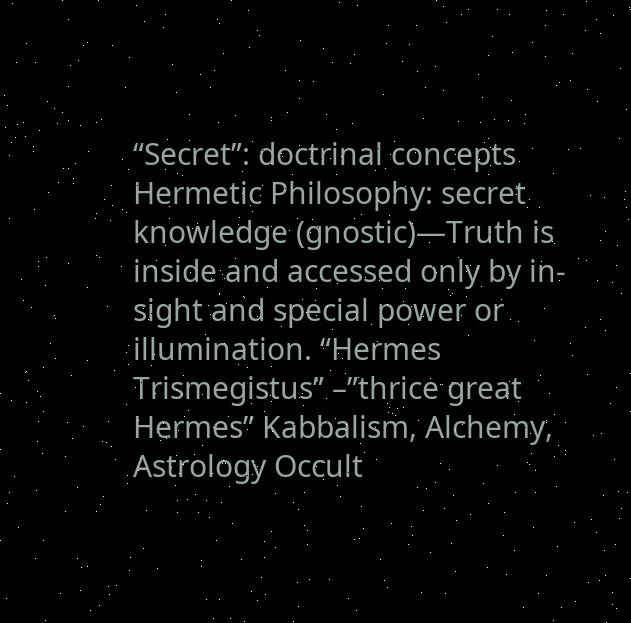“Secret”: doctrinal concepts Hermetic Philosophy: secret knowledge (gnostic)—Truth is inside and accessed only by in-sight and special power or illumination. “Hermes Trismegistus” –”thrice great Hermes” Kabbalism, Alchemy, Astrology Occult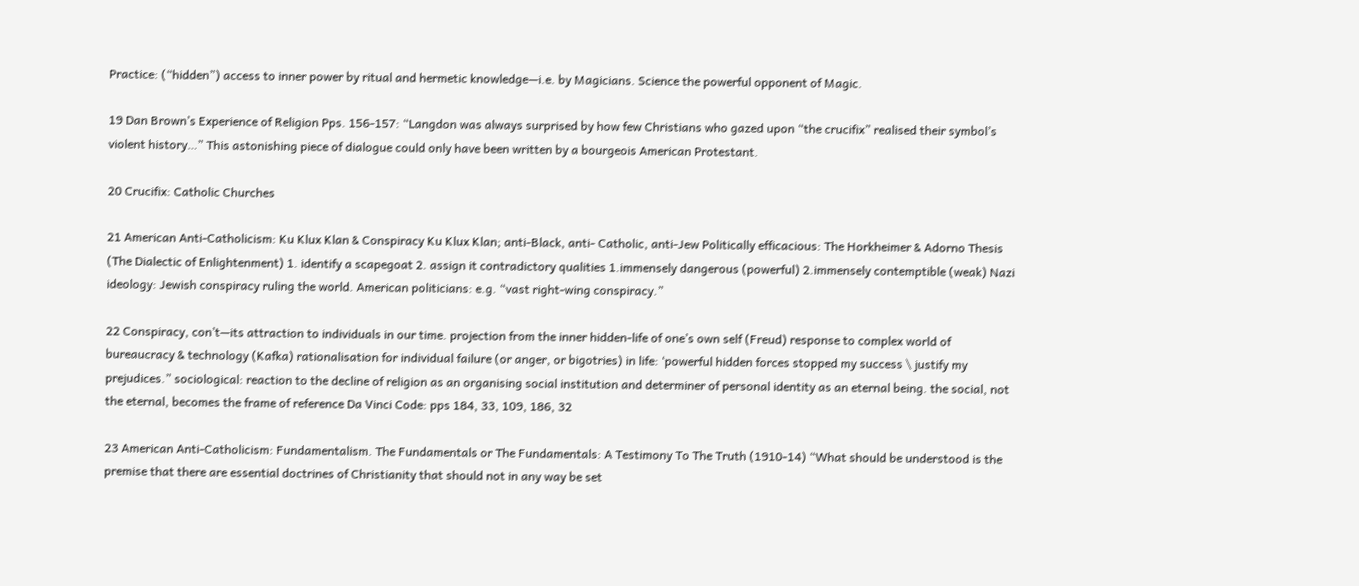Practice: (“hidden”) access to inner power by ritual and hermetic knowledge—i.e. by Magicians. Science the powerful opponent of Magic.

19 Dan Brown’s Experience of Religion Pps. 156-157: “Langdon was always surprised by how few Christians who gazed upon “the crucifix” realised their symbol’s violent history…” This astonishing piece of dialogue could only have been written by a bourgeois American Protestant.

20 Crucifix: Catholic Churches

21 American Anti-Catholicism: Ku Klux Klan & Conspiracy Ku Klux Klan; anti-Black, anti- Catholic, anti-Jew Politically efficacious: The Horkheimer & Adorno Thesis (The Dialectic of Enlightenment) 1. identify a scapegoat 2. assign it contradictory qualities 1.immensely dangerous (powerful) 2.immensely contemptible (weak) Nazi ideology: Jewish conspiracy ruling the world. American politicians: e.g. “vast right-wing conspiracy.”

22 Conspiracy, con’t—its attraction to individuals in our time. projection from the inner hidden-life of one’s own self (Freud) response to complex world of bureaucracy & technology (Kafka) rationalisation for individual failure (or anger, or bigotries) in life: ‘powerful hidden forces stopped my success \ justify my prejudices.” sociological: reaction to the decline of religion as an organising social institution and determiner of personal identity as an eternal being. the social, not the eternal, becomes the frame of reference Da Vinci Code: pps 184, 33, 109, 186, 32

23 American Anti-Catholicism: Fundamentalism. The Fundamentals or The Fundamentals: A Testimony To The Truth (1910-14) “What should be understood is the premise that there are essential doctrines of Christianity that should not in any way be set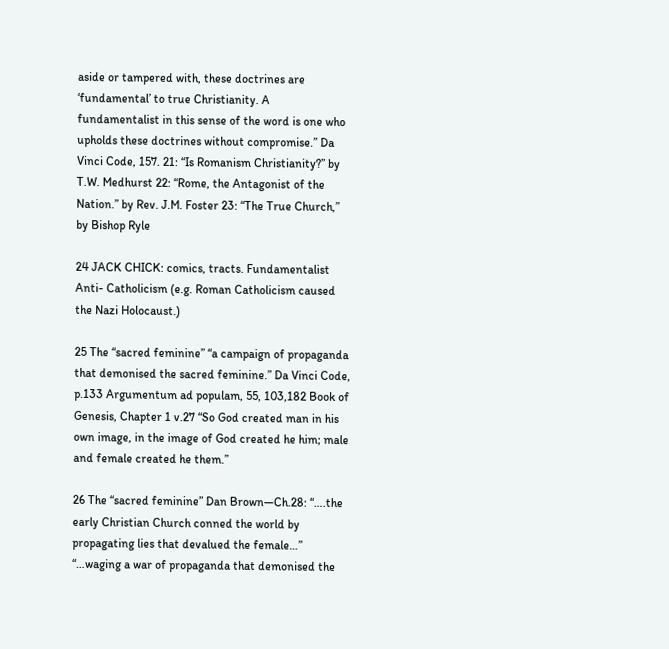aside or tampered with, these doctrines are ‘fundamental’ to true Christianity. A fundamentalist in this sense of the word is one who upholds these doctrines without compromise.” Da Vinci Code, 157. 21: “Is Romanism Christianity?” by T.W. Medhurst 22: “Rome, the Antagonist of the Nation.” by Rev. J.M. Foster 23: “The True Church,” by Bishop Ryle

24 JACK CHICK: comics, tracts. Fundamentalist Anti- Catholicism (e.g. Roman Catholicism caused the Nazi Holocaust.)

25 The “sacred feminine” “a campaign of propaganda that demonised the sacred feminine.” Da Vinci Code, p.133 Argumentum ad populam, 55, 103,182 Book of Genesis, Chapter 1 v.27 “So God created man in his own image, in the image of God created he him; male and female created he them.”

26 The “sacred feminine” Dan Brown—Ch.28: “….the early Christian Church conned the world by propagating lies that devalued the female…” “…waging a war of propaganda that demonised the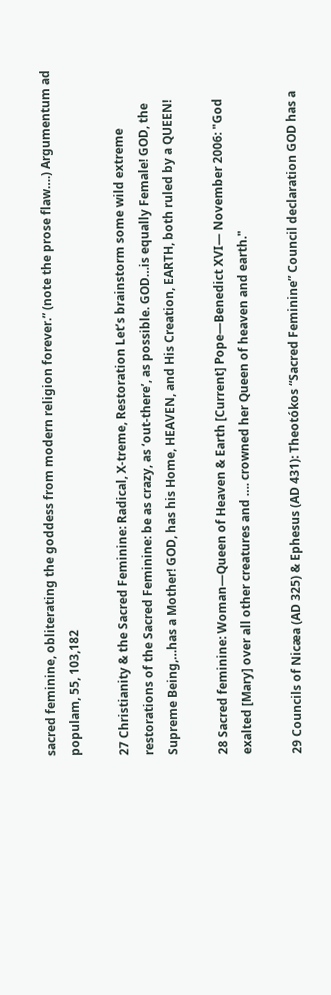sacred feminine, obliterating the goddess from modern religion forever.” (note the prose flaw….) Argumentum ad populam, 55, 103,182

27 Christianity & the Sacred Feminine: Radical, X-treme, Restoration Let’s brainstorm some wild extreme restorations of the Sacred Feminine: be as crazy, as ‘out-there’, as possible. GOD…is equally Female! GOD, the Supreme Being,…has a Mother! GOD, has his Home, HEAVEN, and His Creation, EARTH, both ruled by a QUEEN!

28 Sacred feminine: Woman—Queen of Heaven & Earth [Current] Pope—Benedict XVI— November 2006: "God exalted [Mary] over all other creatures and …. crowned her Queen of heaven and earth."

29 Councils of Nicæa (AD 325) & Ephesus (AD 431): Theotókos “Sacred Feminine” Council declaration GOD has a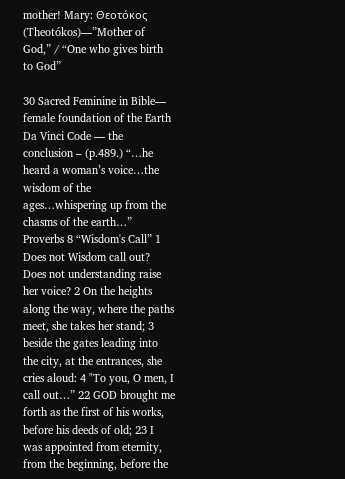mother! Mary: Θεοτόκος (Theotókos)—”Mother of God,” / “One who gives birth to God”

30 Sacred Feminine in Bible— female foundation of the Earth Da Vinci Code — the conclusion – (p.489.) “…he heard a woman’s voice…the wisdom of the ages…whispering up from the chasms of the earth…” Proverbs 8 “Wisdom's Call” 1 Does not Wisdom call out? Does not understanding raise her voice? 2 On the heights along the way, where the paths meet, she takes her stand; 3 beside the gates leading into the city, at the entrances, she cries aloud: 4 "To you, O men, I call out…” 22 GOD brought me forth as the first of his works, before his deeds of old; 23 I was appointed from eternity, from the beginning, before the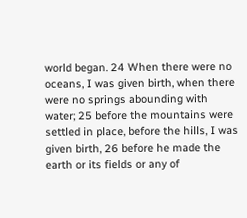world began. 24 When there were no oceans, I was given birth, when there were no springs abounding with water; 25 before the mountains were settled in place, before the hills, I was given birth, 26 before he made the earth or its fields or any of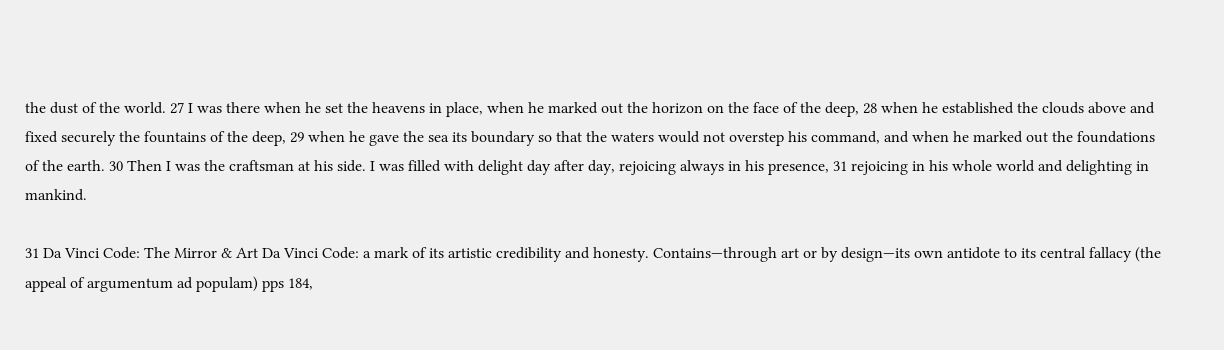the dust of the world. 27 I was there when he set the heavens in place, when he marked out the horizon on the face of the deep, 28 when he established the clouds above and fixed securely the fountains of the deep, 29 when he gave the sea its boundary so that the waters would not overstep his command, and when he marked out the foundations of the earth. 30 Then I was the craftsman at his side. I was filled with delight day after day, rejoicing always in his presence, 31 rejoicing in his whole world and delighting in mankind.

31 Da Vinci Code: The Mirror & Art Da Vinci Code: a mark of its artistic credibility and honesty. Contains—through art or by design—its own antidote to its central fallacy (the appeal of argumentum ad populam) pps 184,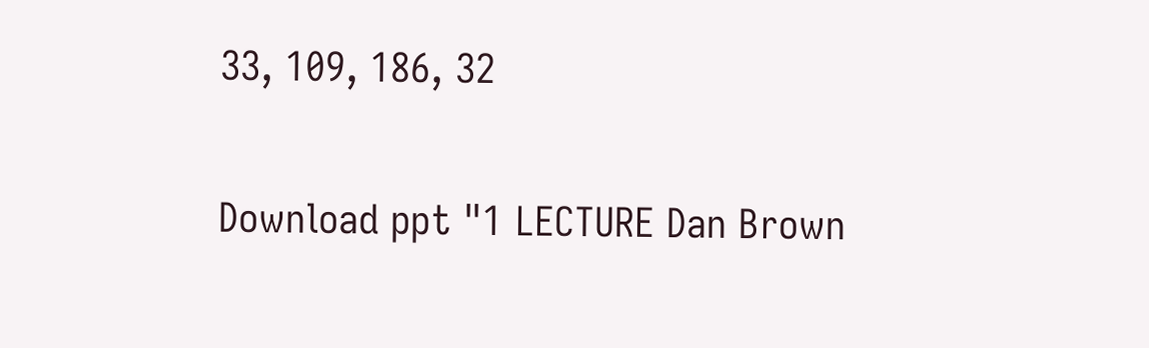33, 109, 186, 32

Download ppt "1 LECTURE Dan Brown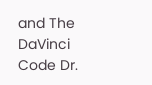and The DaVinci Code Dr.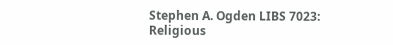Stephen A. Ogden LIBS 7023: Religious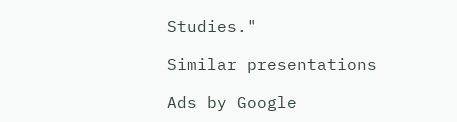Studies."

Similar presentations

Ads by Google